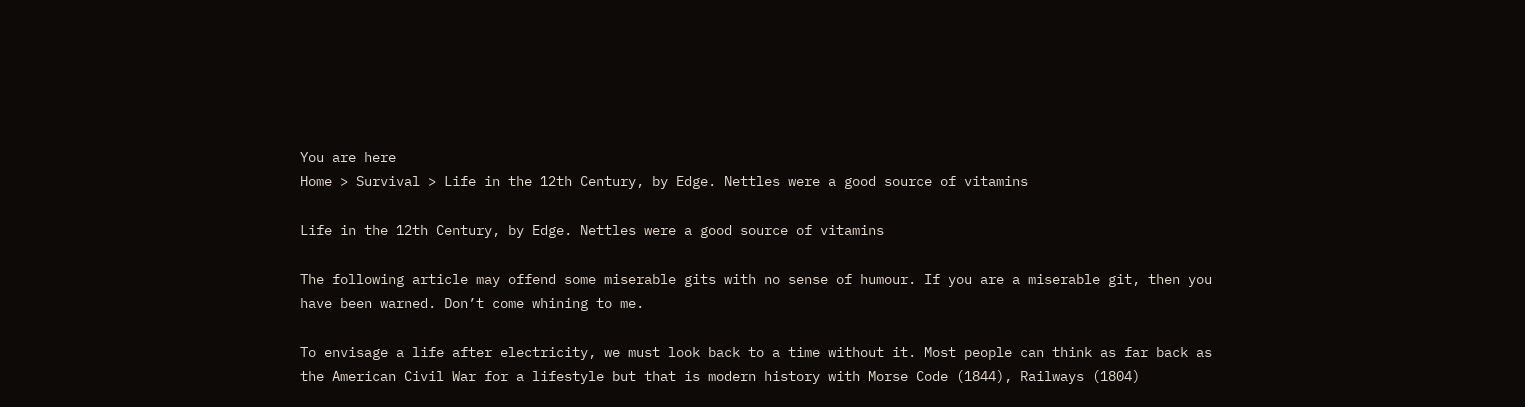You are here
Home > Survival > Life in the 12th Century, by Edge. Nettles were a good source of vitamins

Life in the 12th Century, by Edge. Nettles were a good source of vitamins

The following article may offend some miserable gits with no sense of humour. If you are a miserable git, then you have been warned. Don’t come whining to me.

To envisage a life after electricity, we must look back to a time without it. Most people can think as far back as the American Civil War for a lifestyle but that is modern history with Morse Code (1844), Railways (1804)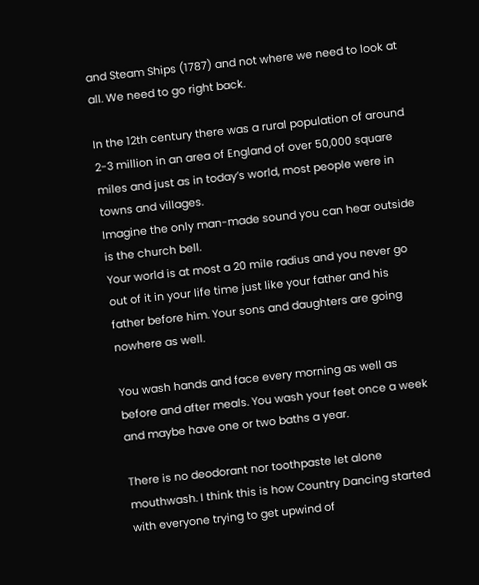and Steam Ships (1787) and not where we need to look at all. We need to go right back.

In the 12th century there was a rural population of around 2-3 million in an area of England of over 50,000 square miles and just as in today’s world, most people were in towns and villages.
Imagine the only man-made sound you can hear outside is the church bell.
Your world is at most a 20 mile radius and you never go out of it in your life time just like your father and his father before him. Your sons and daughters are going nowhere as well.

You wash hands and face every morning as well as before and after meals. You wash your feet once a week and maybe have one or two baths a year.

There is no deodorant nor toothpaste let alone mouthwash. I think this is how Country Dancing started with everyone trying to get upwind of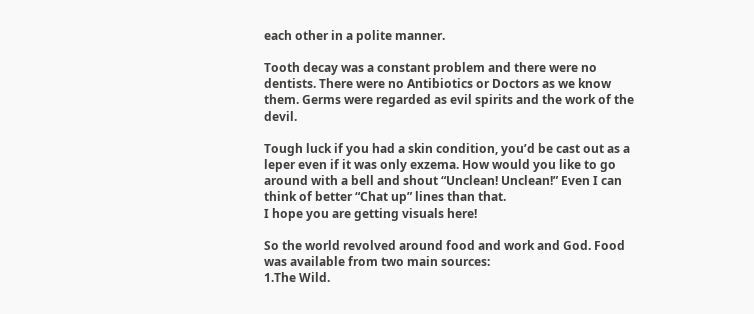each other in a polite manner.

Tooth decay was a constant problem and there were no dentists. There were no Antibiotics or Doctors as we know them. Germs were regarded as evil spirits and the work of the devil.

Tough luck if you had a skin condition, you’d be cast out as a leper even if it was only exzema. How would you like to go around with a bell and shout “Unclean! Unclean!” Even I can think of better “Chat up” lines than that.
I hope you are getting visuals here!

So the world revolved around food and work and God. Food was available from two main sources:
1.The Wild.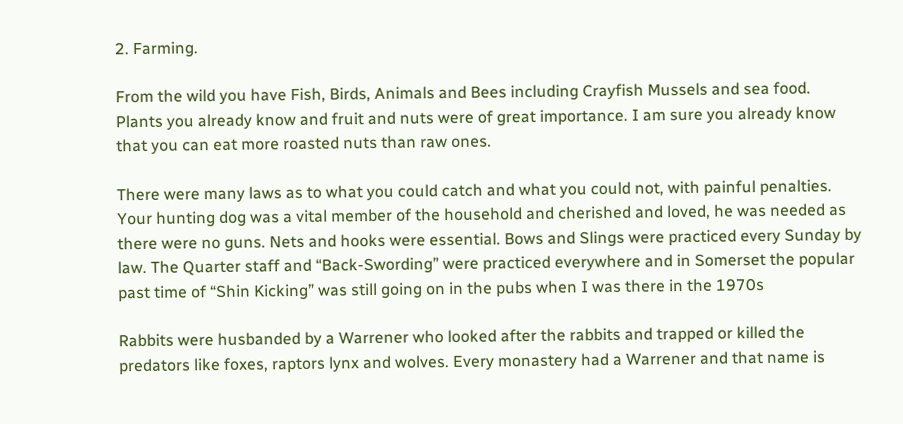2. Farming.

From the wild you have Fish, Birds, Animals and Bees including Crayfish Mussels and sea food.
Plants you already know and fruit and nuts were of great importance. I am sure you already know that you can eat more roasted nuts than raw ones.

There were many laws as to what you could catch and what you could not, with painful penalties.
Your hunting dog was a vital member of the household and cherished and loved, he was needed as there were no guns. Nets and hooks were essential. Bows and Slings were practiced every Sunday by law. The Quarter staff and “Back-Swording” were practiced everywhere and in Somerset the popular past time of “Shin Kicking” was still going on in the pubs when I was there in the 1970s

Rabbits were husbanded by a Warrener who looked after the rabbits and trapped or killed the predators like foxes, raptors lynx and wolves. Every monastery had a Warrener and that name is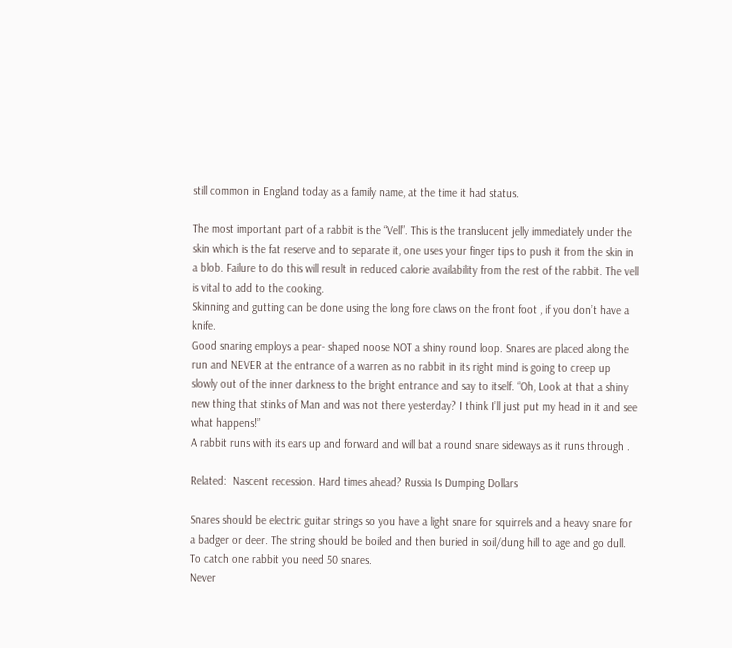still common in England today as a family name, at the time it had status.

The most important part of a rabbit is the “Vell”. This is the translucent jelly immediately under the skin which is the fat reserve and to separate it, one uses your finger tips to push it from the skin in a blob. Failure to do this will result in reduced calorie availability from the rest of the rabbit. The vell is vital to add to the cooking.
Skinning and gutting can be done using the long fore claws on the front foot , if you don’t have a knife.
Good snaring employs a pear- shaped noose NOT a shiny round loop. Snares are placed along the run and NEVER at the entrance of a warren as no rabbit in its right mind is going to creep up slowly out of the inner darkness to the bright entrance and say to itself. “Oh, Look at that a shiny new thing that stinks of Man and was not there yesterday? I think I’ll just put my head in it and see what happens!”
A rabbit runs with its ears up and forward and will bat a round snare sideways as it runs through .

Related:  Nascent recession. Hard times ahead? Russia Is Dumping Dollars

Snares should be electric guitar strings so you have a light snare for squirrels and a heavy snare for a badger or deer. The string should be boiled and then buried in soil/dung hill to age and go dull.
To catch one rabbit you need 50 snares.
Never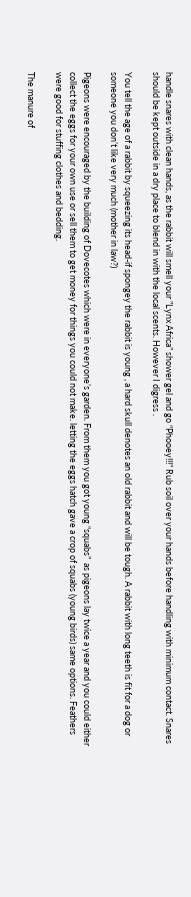handle snares with clean hands, as the rabbit will smell your ”Lynx Africa” shower gel and go “Phooey!!!” Rub soil over your hands before handling with minimum contact. Snares should be kept outside in a dry place to blend in with the local scents. However I digress .

You tell the age of a rabbit by squeezing its head-if spongey the rabbit is young , a hard skull denotes an old rabbit and will be tough. A rabbit with long teeth is fit for a dog or someone you don’t like very much (mother in law?)

Pigeons were encouraged by the building of Dovecotes which were in everyone’s garden. From them you got young “squabs”  as pigeons lay twice a year and you could either collect the eggs for your own use or sell them to get money for things you could not make. letting the eggs hatch gave a crop of squabs (young birds) same options. Feathers were good for stuffing clothes and bedding.

The manure of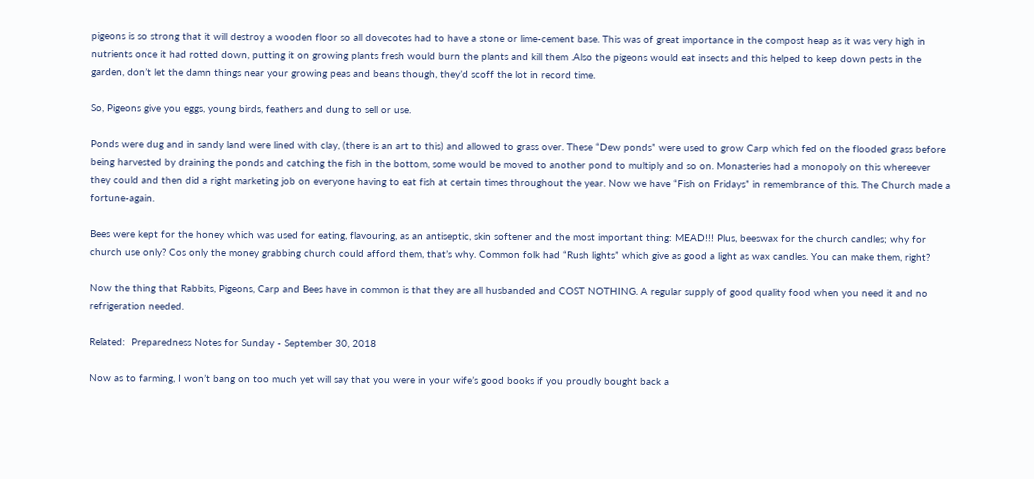pigeons is so strong that it will destroy a wooden floor so all dovecotes had to have a stone or lime-cement base. This was of great importance in the compost heap as it was very high in nutrients once it had rotted down, putting it on growing plants fresh would burn the plants and kill them .Also the pigeons would eat insects and this helped to keep down pests in the garden, don’t let the damn things near your growing peas and beans though, they’d scoff the lot in record time.

So, Pigeons give you eggs, young birds, feathers and dung to sell or use.

Ponds were dug and in sandy land were lined with clay, (there is an art to this) and allowed to grass over. These “Dew ponds” were used to grow Carp which fed on the flooded grass before being harvested by draining the ponds and catching the fish in the bottom, some would be moved to another pond to multiply and so on. Monasteries had a monopoly on this whereever they could and then did a right marketing job on everyone having to eat fish at certain times throughout the year. Now we have “Fish on Fridays” in remembrance of this. The Church made a fortune-again.

Bees were kept for the honey which was used for eating, flavouring, as an antiseptic, skin softener and the most important thing: MEAD!!! Plus, beeswax for the church candles; why for church use only? Cos only the money grabbing church could afford them, that’s why. Common folk had “Rush lights” which give as good a light as wax candles. You can make them, right?

Now the thing that Rabbits, Pigeons, Carp and Bees have in common is that they are all husbanded and COST NOTHING. A regular supply of good quality food when you need it and no refrigeration needed.

Related:  Preparedness Notes for Sunday - September 30, 2018

Now as to farming, I won’t bang on too much yet will say that you were in your wife’s good books if you proudly bought back a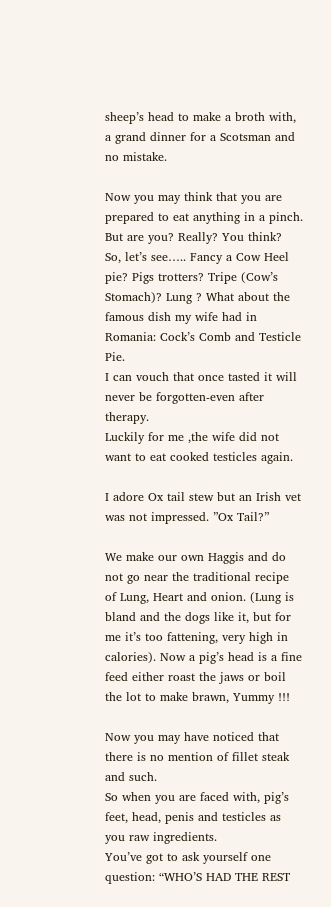sheep’s head to make a broth with, a grand dinner for a Scotsman and no mistake.

Now you may think that you are prepared to eat anything in a pinch.
But are you? Really? You think?
So, let’s see….. Fancy a Cow Heel pie? Pigs trotters? Tripe (Cow’s Stomach)? Lung ? What about the famous dish my wife had in Romania: Cock’s Comb and Testicle Pie.
I can vouch that once tasted it will never be forgotten-even after therapy.
Luckily for me ,the wife did not want to eat cooked testicles again.

I adore Ox tail stew but an Irish vet was not impressed. ”Ox Tail?”

We make our own Haggis and do not go near the traditional recipe of Lung, Heart and onion. (Lung is bland and the dogs like it, but for me it’s too fattening, very high in calories). Now a pig’s head is a fine feed either roast the jaws or boil the lot to make brawn, Yummy !!!

Now you may have noticed that there is no mention of fillet steak and such.
So when you are faced with, pig’s feet, head, penis and testicles as you raw ingredients.
You’ve got to ask yourself one question: “WHO’S HAD THE REST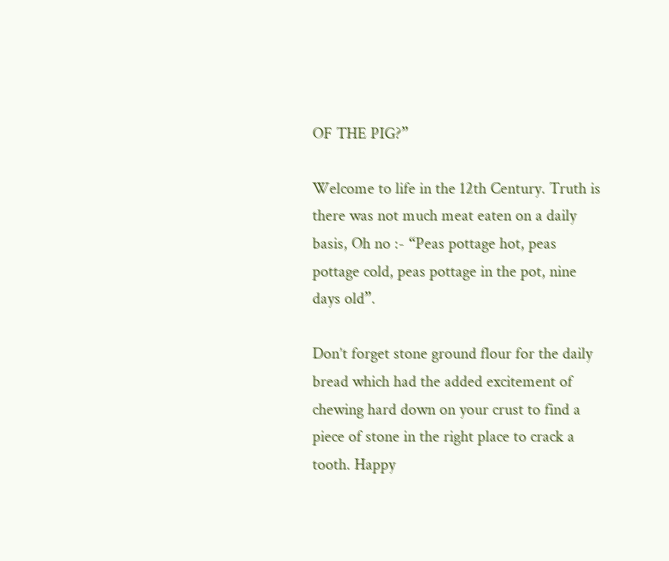OF THE PIG?”

Welcome to life in the 12th Century. Truth is there was not much meat eaten on a daily basis, Oh no :- “Peas pottage hot, peas pottage cold, peas pottage in the pot, nine days old”.

Don’t forget stone ground flour for the daily bread which had the added excitement of chewing hard down on your crust to find a piece of stone in the right place to crack a tooth. Happy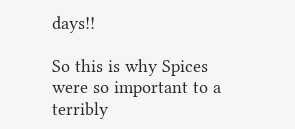days!!

So this is why Spices were so important to a terribly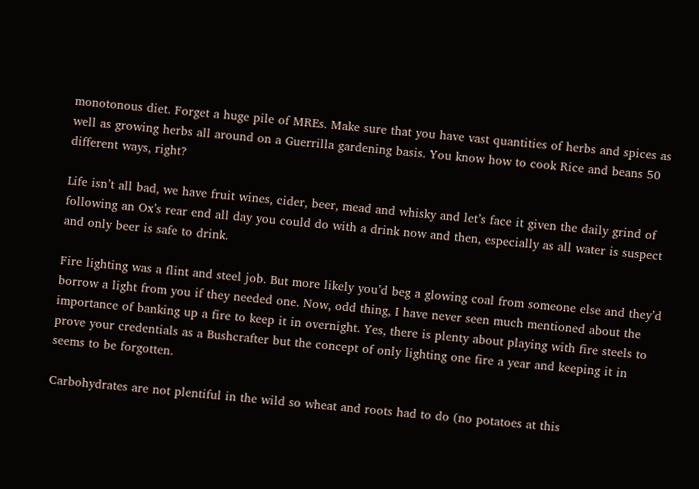monotonous diet. Forget a huge pile of MREs. Make sure that you have vast quantities of herbs and spices as well as growing herbs all around on a Guerrilla gardening basis. You know how to cook Rice and beans 50 different ways, right?

Life isn’t all bad, we have fruit wines, cider, beer, mead and whisky and let’s face it given the daily grind of following an Ox’s rear end all day you could do with a drink now and then, especially as all water is suspect and only beer is safe to drink.

Fire lighting was a flint and steel job. But more likely you’d beg a glowing coal from someone else and they’d borrow a light from you if they needed one. Now, odd thing, I have never seen much mentioned about the importance of banking up a fire to keep it in overnight. Yes, there is plenty about playing with fire steels to prove your credentials as a Bushcrafter but the concept of only lighting one fire a year and keeping it in seems to be forgotten.

Carbohydrates are not plentiful in the wild so wheat and roots had to do (no potatoes at this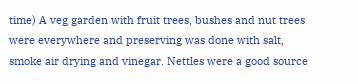time) A veg garden with fruit trees, bushes and nut trees were everywhere and preserving was done with salt, smoke air drying and vinegar. Nettles were a good source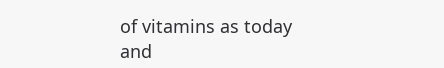of vitamins as today and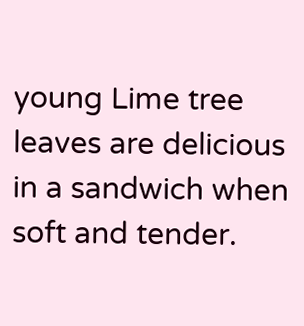young Lime tree leaves are delicious in a sandwich when soft and tender.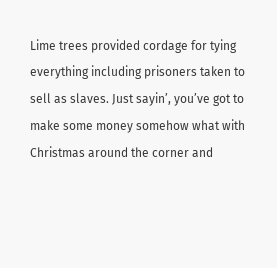Lime trees provided cordage for tying everything including prisoners taken to sell as slaves. Just sayin’, you’ve got to make some money somehow what with Christmas around the corner and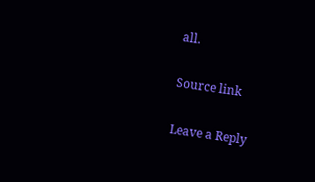all.

Source link

Leave a Reply